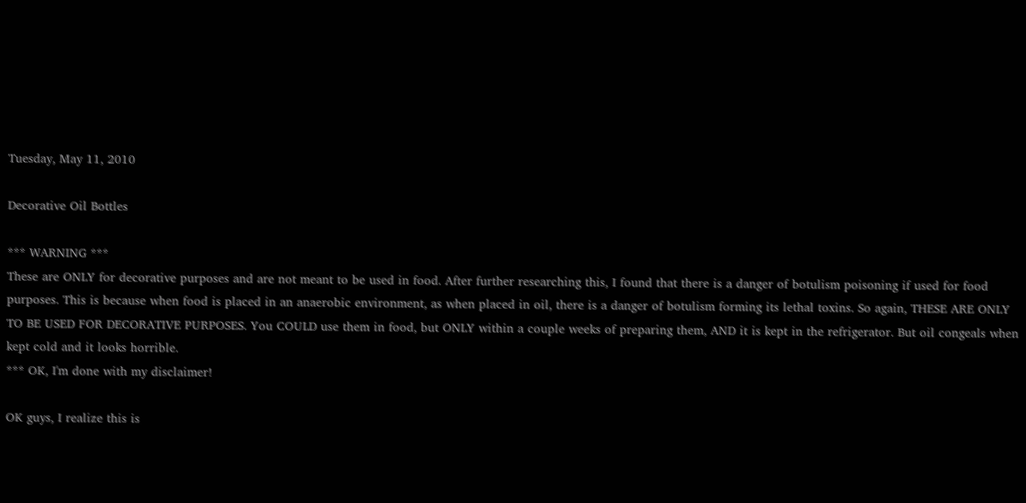Tuesday, May 11, 2010

Decorative Oil Bottles

*** WARNING ***
These are ONLY for decorative purposes and are not meant to be used in food. After further researching this, I found that there is a danger of botulism poisoning if used for food purposes. This is because when food is placed in an anaerobic environment, as when placed in oil, there is a danger of botulism forming its lethal toxins. So again, THESE ARE ONLY TO BE USED FOR DECORATIVE PURPOSES. You COULD use them in food, but ONLY within a couple weeks of preparing them, AND it is kept in the refrigerator. But oil congeals when kept cold and it looks horrible.
*** OK, I'm done with my disclaimer!

OK guys, I realize this is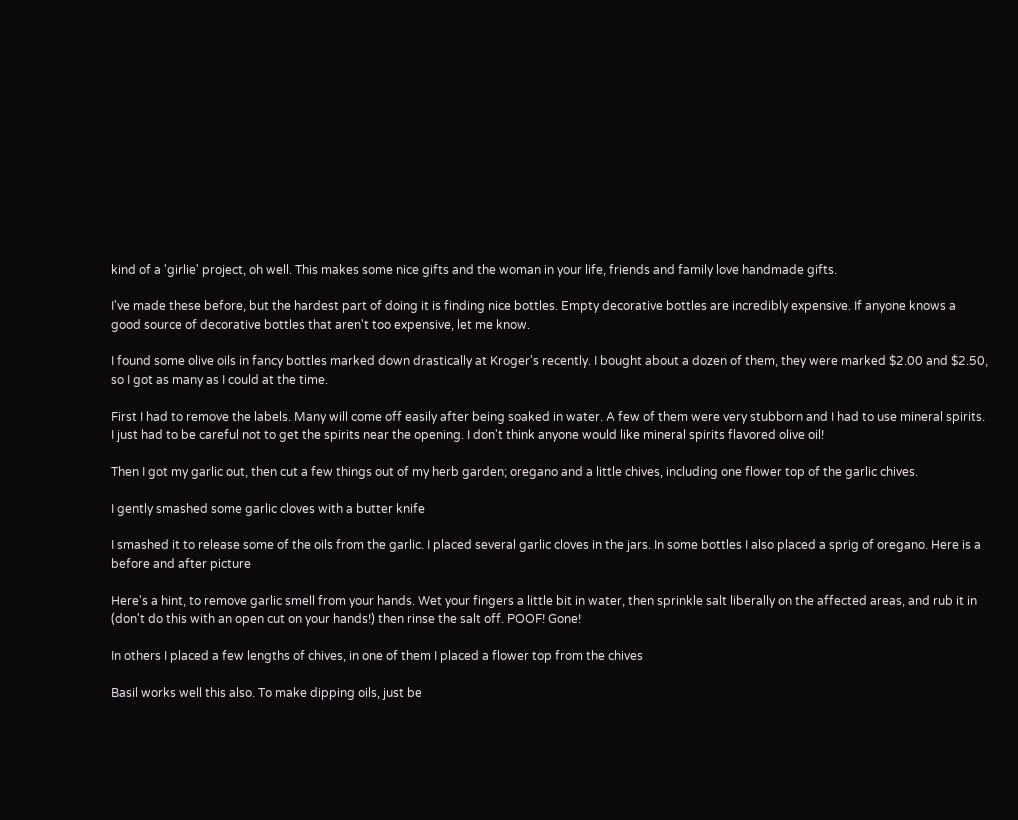kind of a 'girlie' project, oh well. This makes some nice gifts and the woman in your life, friends and family love handmade gifts.

I've made these before, but the hardest part of doing it is finding nice bottles. Empty decorative bottles are incredibly expensive. If anyone knows a good source of decorative bottles that aren't too expensive, let me know.

I found some olive oils in fancy bottles marked down drastically at Kroger's recently. I bought about a dozen of them, they were marked $2.00 and $2.50, so I got as many as I could at the time.

First I had to remove the labels. Many will come off easily after being soaked in water. A few of them were very stubborn and I had to use mineral spirits. I just had to be careful not to get the spirits near the opening. I don't think anyone would like mineral spirits flavored olive oil!

Then I got my garlic out, then cut a few things out of my herb garden; oregano and a little chives, including one flower top of the garlic chives.

I gently smashed some garlic cloves with a butter knife

I smashed it to release some of the oils from the garlic. I placed several garlic cloves in the jars. In some bottles I also placed a sprig of oregano. Here is a before and after picture

Here's a hint, to remove garlic smell from your hands. Wet your fingers a little bit in water, then sprinkle salt liberally on the affected areas, and rub it in (don't do this with an open cut on your hands!) then rinse the salt off. POOF! Gone!

In others I placed a few lengths of chives, in one of them I placed a flower top from the chives

Basil works well this also. To make dipping oils, just be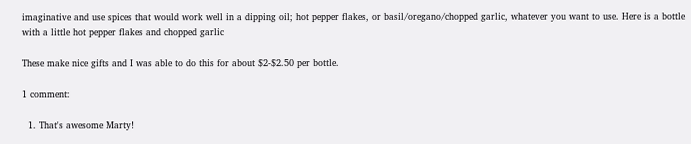imaginative and use spices that would work well in a dipping oil; hot pepper flakes, or basil/oregano/chopped garlic, whatever you want to use. Here is a bottle with a little hot pepper flakes and chopped garlic

These make nice gifts and I was able to do this for about $2-$2.50 per bottle.

1 comment:

  1. That's awesome Marty!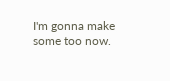I'm gonna make some too now.